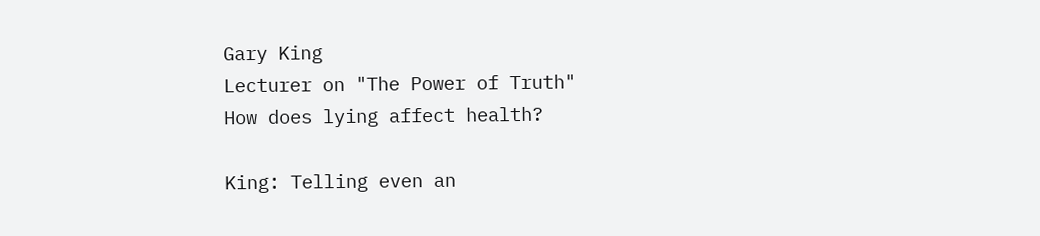Gary King
Lecturer on "The Power of Truth"
How does lying affect health?

King: Telling even an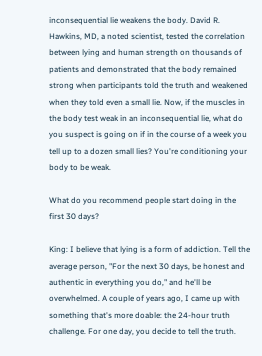inconsequential lie weakens the body. David R. Hawkins, MD, a noted scientist, tested the correlation between lying and human strength on thousands of patients and demonstrated that the body remained strong when participants told the truth and weakened when they told even a small lie. Now, if the muscles in the body test weak in an inconsequential lie, what do you suspect is going on if in the course of a week you tell up to a dozen small lies? You're conditioning your body to be weak.

What do you recommend people start doing in the first 30 days?

King: I believe that lying is a form of addiction. Tell the average person, "For the next 30 days, be honest and authentic in everything you do," and he'll be overwhelmed. A couple of years ago, I came up with something that's more doable: the 24-hour truth challenge. For one day, you decide to tell the truth.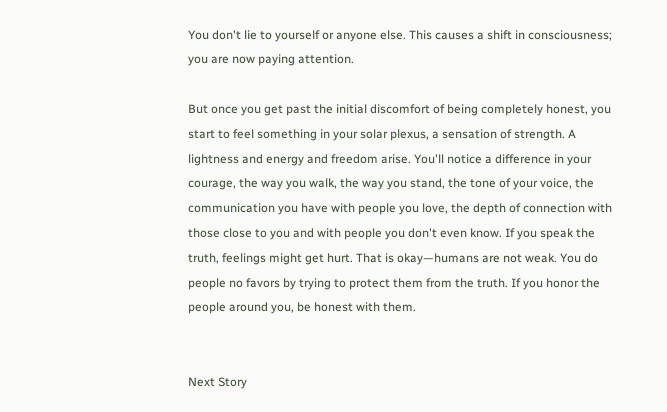You don't lie to yourself or anyone else. This causes a shift in consciousness; you are now paying attention.

But once you get past the initial discomfort of being completely honest, you start to feel something in your solar plexus, a sensation of strength. A lightness and energy and freedom arise. You'll notice a difference in your courage, the way you walk, the way you stand, the tone of your voice, the communication you have with people you love, the depth of connection with those close to you and with people you don't even know. If you speak the truth, feelings might get hurt. That is okay—humans are not weak. You do people no favors by trying to protect them from the truth. If you honor the people around you, be honest with them.


Next Story